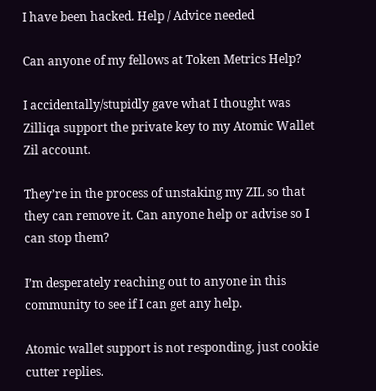I have been hacked. Help / Advice needed

Can anyone of my fellows at Token Metrics Help?

I accidentally/stupidly gave what I thought was Zilliqa support the private key to my Atomic Wallet Zil account.

They’re in the process of unstaking my ZIL so that they can remove it. Can anyone help or advise so I can stop them?

I’m desperately reaching out to anyone in this community to see if I can get any help.

Atomic wallet support is not responding, just cookie cutter replies.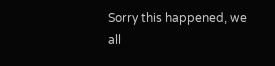Sorry this happened, we all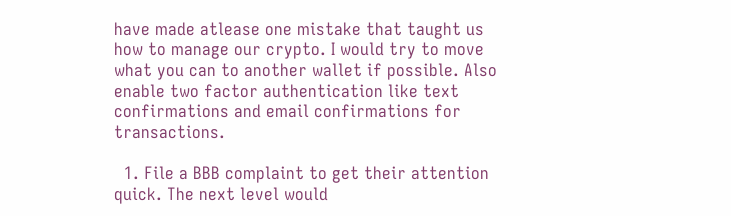have made atlease one mistake that taught us how to manage our crypto. I would try to move what you can to another wallet if possible. Also enable two factor authentication like text confirmations and email confirmations for transactions.

  1. File a BBB complaint to get their attention quick. The next level would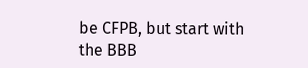be CFPB, but start with the BBB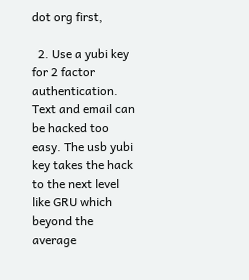dot org first,

  2. Use a yubi key for 2 factor authentication. Text and email can be hacked too easy. The usb yubi key takes the hack to the next level like GRU which beyond the average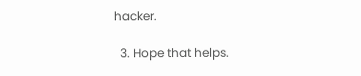hacker.

  3. Hope that helps.